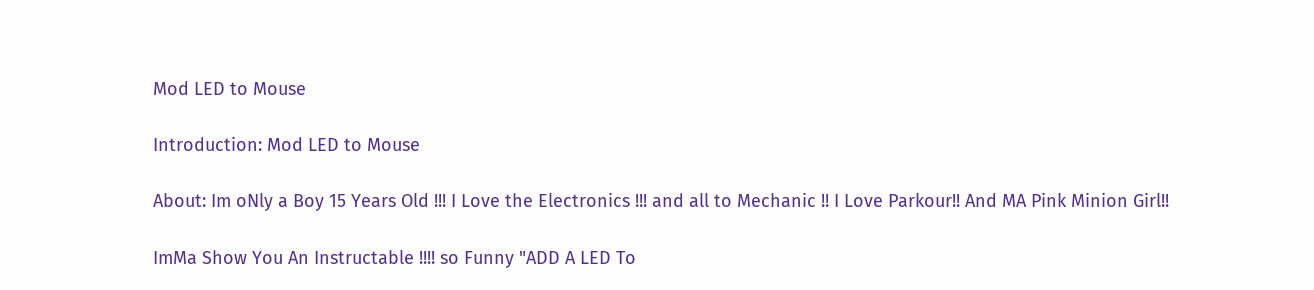Mod LED to Mouse

Introduction: Mod LED to Mouse

About: Im oNly a Boy 15 Years Old !!! I Love the Electronics !!! and all to Mechanic !! I Love Parkour!! And MA Pink Minion Girl!!

ImMa Show You An Instructable !!!! so Funny "ADD A LED To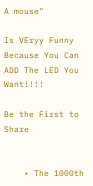A mouse"

Is VEryy Funny Because You Can ADD The LED You Want!!!!

Be the First to Share


    • The 1000th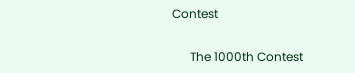Contest

      The 1000th Contest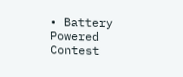• Battery Powered Contest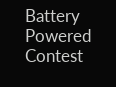Battery Powered Contest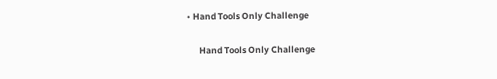• Hand Tools Only Challenge

      Hand Tools Only Challenge